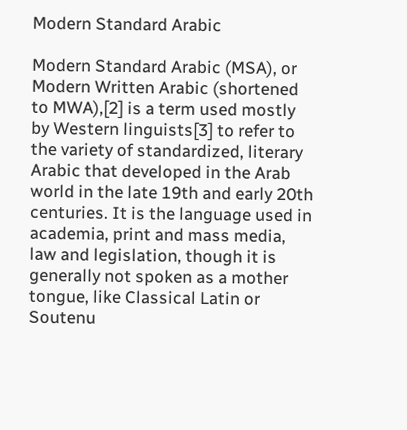Modern Standard Arabic

Modern Standard Arabic (MSA), or Modern Written Arabic (shortened to MWA),[2] is a term used mostly by Western linguists[3] to refer to the variety of standardized, literary Arabic that developed in the Arab world in the late 19th and early 20th centuries. It is the language used in academia, print and mass media, law and legislation, though it is generally not spoken as a mother tongue, like Classical Latin or Soutenu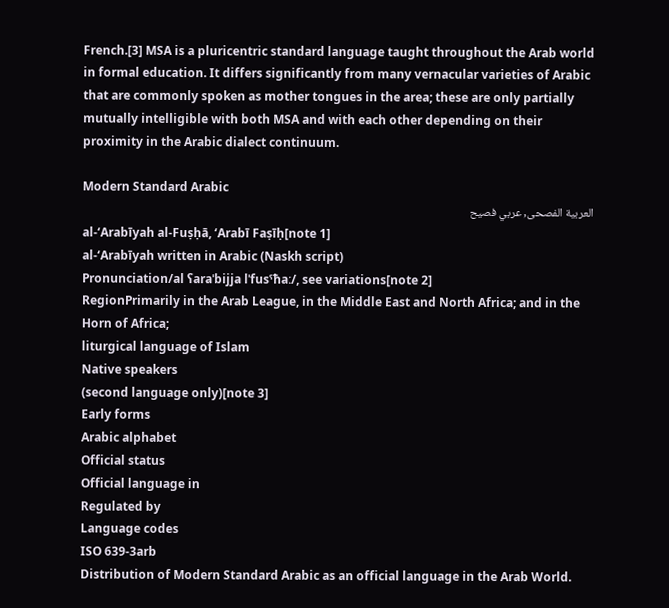French.[3] MSA is a pluricentric standard language taught throughout the Arab world in formal education. It differs significantly from many vernacular varieties of Arabic that are commonly spoken as mother tongues in the area; these are only partially mutually intelligible with both MSA and with each other depending on their proximity in the Arabic dialect continuum.

Modern Standard Arabic
العربية الفصحى, عربي فصيح
al-ʻArabīyah al-Fuṣḥā, ʻArabī Faṣīḥ[note 1]
al-ʻArabīyah written in Arabic (Naskh script)
Pronunciation/al ʕaraˈbijja lˈfusˤħaː/, see variations[note 2]
RegionPrimarily in the Arab League, in the Middle East and North Africa; and in the Horn of Africa;
liturgical language of Islam
Native speakers
(second language only)[note 3]
Early forms
Arabic alphabet
Official status
Official language in
Regulated by
Language codes
ISO 639-3arb
Distribution of Modern Standard Arabic as an official language in the Arab World.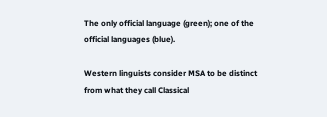The only official language (green); one of the official languages (blue).

Western linguists consider MSA to be distinct from what they call Classical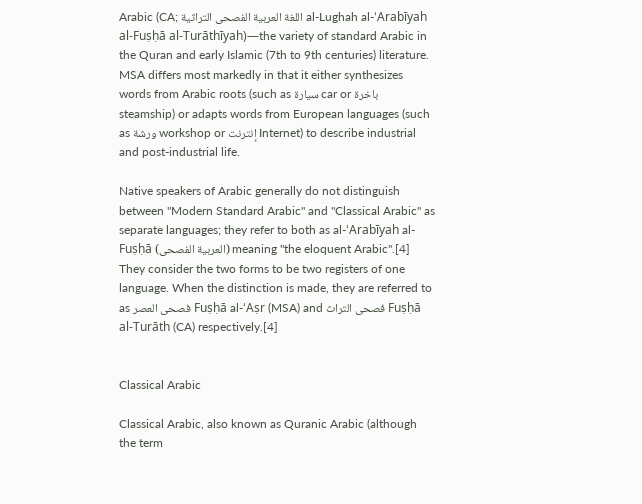Arabic (CA; اللغة العربية الفصحى التراثية al-Lughah al-ʻArabīyah al-Fuṣḥā al-Turāthīyah)—the variety of standard Arabic in the Quran and early Islamic (7th to 9th centuries) literature. MSA differs most markedly in that it either synthesizes words from Arabic roots (such as سيارة car or باخرة steamship) or adapts words from European languages (such as ورشة workshop or إنترنت Internet) to describe industrial and post-industrial life.

Native speakers of Arabic generally do not distinguish between "Modern Standard Arabic" and "Classical Arabic" as separate languages; they refer to both as al-ʻArabīyah al-Fuṣḥā (العربية الفصحى) meaning "the eloquent Arabic".[4] They consider the two forms to be two registers of one language. When the distinction is made, they are referred to as فصحى العصر Fuṣḥā al-ʻAṣr (MSA) and فصحى التراث Fuṣḥā al-Turāth (CA) respectively.[4]


Classical Arabic

Classical Arabic, also known as Quranic Arabic (although the term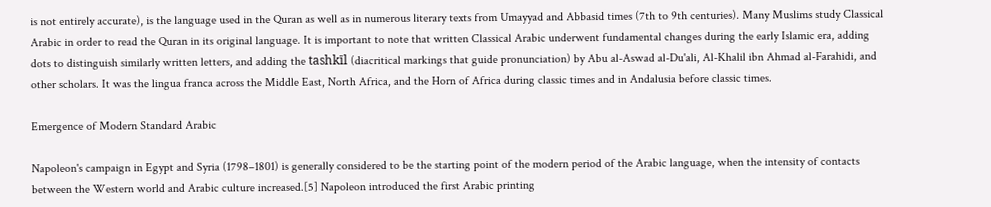is not entirely accurate), is the language used in the Quran as well as in numerous literary texts from Umayyad and Abbasid times (7th to 9th centuries). Many Muslims study Classical Arabic in order to read the Quran in its original language. It is important to note that written Classical Arabic underwent fundamental changes during the early Islamic era, adding dots to distinguish similarly written letters, and adding the tashkīl (diacritical markings that guide pronunciation) by Abu al-Aswad al-Du'ali, Al-Khalil ibn Ahmad al-Farahidi, and other scholars. It was the lingua franca across the Middle East, North Africa, and the Horn of Africa during classic times and in Andalusia before classic times.

Emergence of Modern Standard Arabic

Napoleon's campaign in Egypt and Syria (1798–1801) is generally considered to be the starting point of the modern period of the Arabic language, when the intensity of contacts between the Western world and Arabic culture increased.[5] Napoleon introduced the first Arabic printing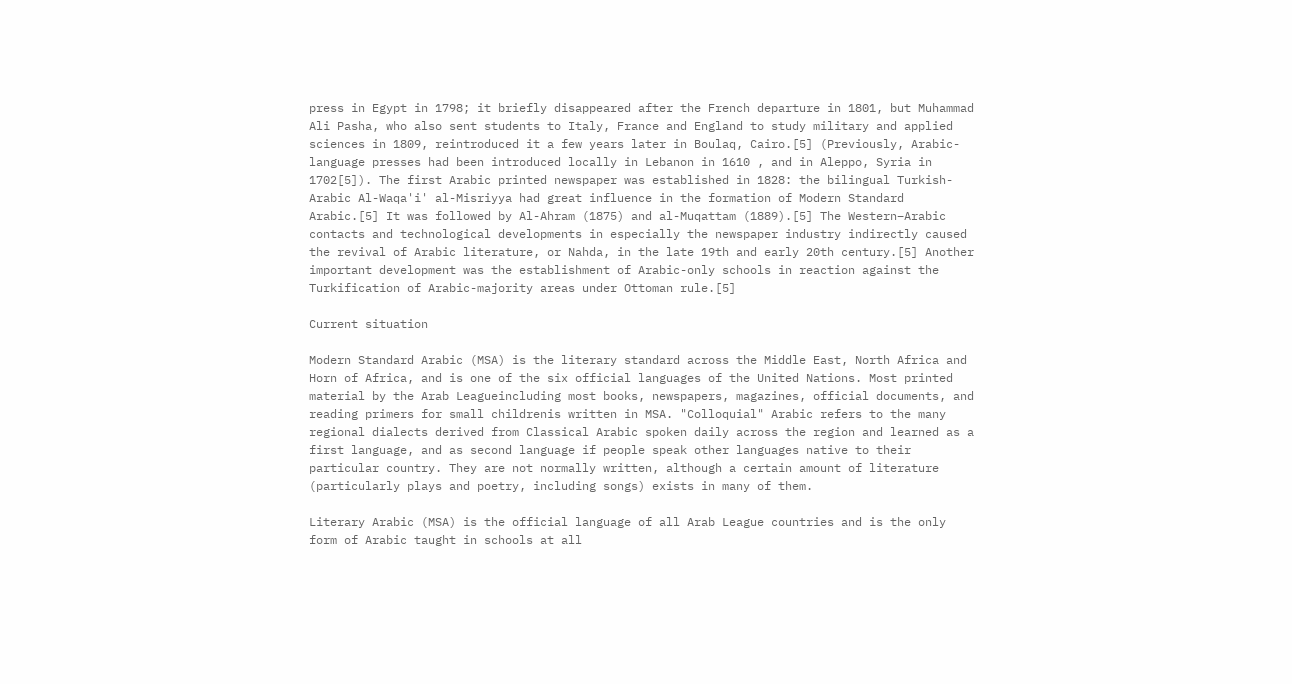press in Egypt in 1798; it briefly disappeared after the French departure in 1801, but Muhammad Ali Pasha, who also sent students to Italy, France and England to study military and applied sciences in 1809, reintroduced it a few years later in Boulaq, Cairo.[5] (Previously, Arabic-language presses had been introduced locally in Lebanon in 1610 , and in Aleppo, Syria in 1702[5]). The first Arabic printed newspaper was established in 1828: the bilingual Turkish-Arabic Al-Waqa'i' al-Misriyya had great influence in the formation of Modern Standard Arabic.[5] It was followed by Al-Ahram (1875) and al-Muqattam (1889).[5] The Western–Arabic contacts and technological developments in especially the newspaper industry indirectly caused the revival of Arabic literature, or Nahda, in the late 19th and early 20th century.[5] Another important development was the establishment of Arabic-only schools in reaction against the Turkification of Arabic-majority areas under Ottoman rule.[5]

Current situation

Modern Standard Arabic (MSA) is the literary standard across the Middle East, North Africa and Horn of Africa, and is one of the six official languages of the United Nations. Most printed material by the Arab Leagueincluding most books, newspapers, magazines, official documents, and reading primers for small childrenis written in MSA. "Colloquial" Arabic refers to the many regional dialects derived from Classical Arabic spoken daily across the region and learned as a first language, and as second language if people speak other languages native to their particular country. They are not normally written, although a certain amount of literature (particularly plays and poetry, including songs) exists in many of them.

Literary Arabic (MSA) is the official language of all Arab League countries and is the only form of Arabic taught in schools at all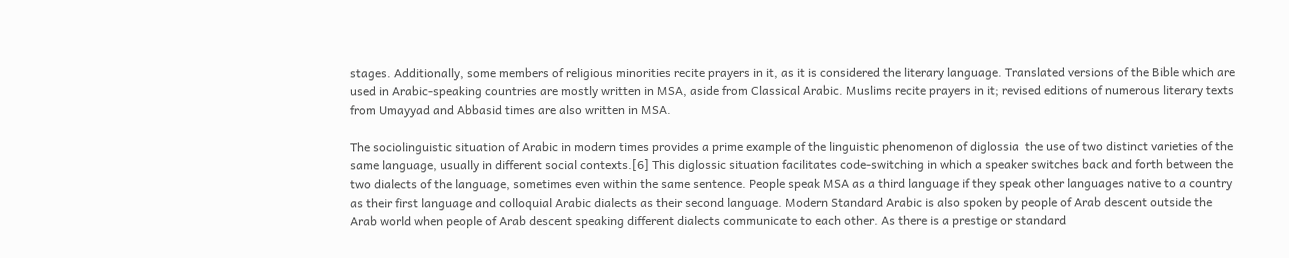stages. Additionally, some members of religious minorities recite prayers in it, as it is considered the literary language. Translated versions of the Bible which are used in Arabic-speaking countries are mostly written in MSA, aside from Classical Arabic. Muslims recite prayers in it; revised editions of numerous literary texts from Umayyad and Abbasid times are also written in MSA.

The sociolinguistic situation of Arabic in modern times provides a prime example of the linguistic phenomenon of diglossia  the use of two distinct varieties of the same language, usually in different social contexts.[6] This diglossic situation facilitates code-switching in which a speaker switches back and forth between the two dialects of the language, sometimes even within the same sentence. People speak MSA as a third language if they speak other languages native to a country as their first language and colloquial Arabic dialects as their second language. Modern Standard Arabic is also spoken by people of Arab descent outside the Arab world when people of Arab descent speaking different dialects communicate to each other. As there is a prestige or standard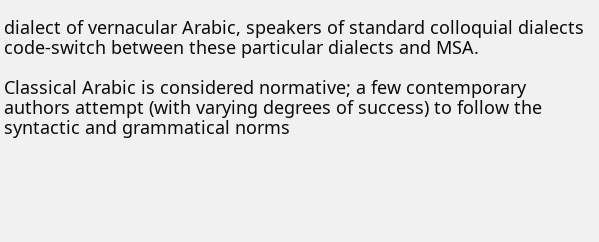dialect of vernacular Arabic, speakers of standard colloquial dialects code-switch between these particular dialects and MSA.

Classical Arabic is considered normative; a few contemporary authors attempt (with varying degrees of success) to follow the syntactic and grammatical norms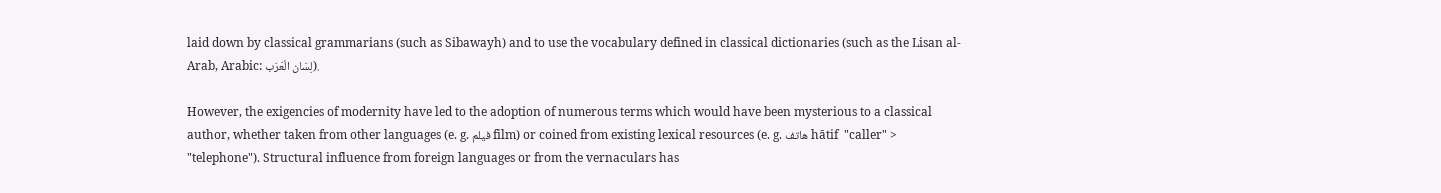laid down by classical grammarians (such as Sibawayh) and to use the vocabulary defined in classical dictionaries (such as the Lisan al-Arab, Arabic: لِسَان الْعَرَب).

However, the exigencies of modernity have led to the adoption of numerous terms which would have been mysterious to a classical author, whether taken from other languages (e. g. فيلم film) or coined from existing lexical resources (e. g. هاتف hātif  "caller" > "telephone"). Structural influence from foreign languages or from the vernaculars has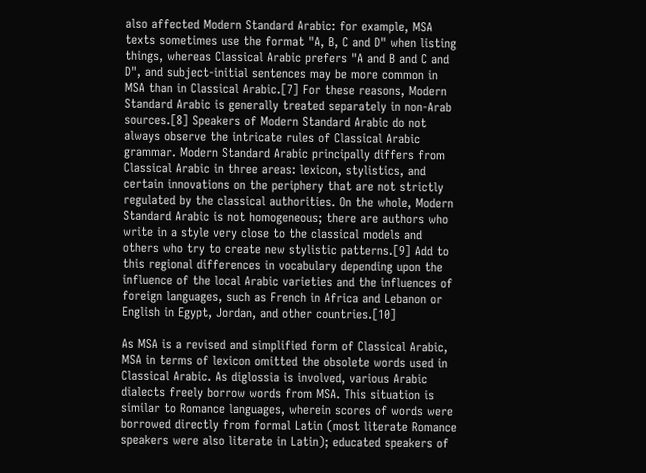also affected Modern Standard Arabic: for example, MSA texts sometimes use the format "A, B, C and D" when listing things, whereas Classical Arabic prefers "A and B and C and D", and subject-initial sentences may be more common in MSA than in Classical Arabic.[7] For these reasons, Modern Standard Arabic is generally treated separately in non-Arab sources.[8] Speakers of Modern Standard Arabic do not always observe the intricate rules of Classical Arabic grammar. Modern Standard Arabic principally differs from Classical Arabic in three areas: lexicon, stylistics, and certain innovations on the periphery that are not strictly regulated by the classical authorities. On the whole, Modern Standard Arabic is not homogeneous; there are authors who write in a style very close to the classical models and others who try to create new stylistic patterns.[9] Add to this regional differences in vocabulary depending upon the influence of the local Arabic varieties and the influences of foreign languages, such as French in Africa and Lebanon or English in Egypt, Jordan, and other countries.[10]

As MSA is a revised and simplified form of Classical Arabic, MSA in terms of lexicon omitted the obsolete words used in Classical Arabic. As diglossia is involved, various Arabic dialects freely borrow words from MSA. This situation is similar to Romance languages, wherein scores of words were borrowed directly from formal Latin (most literate Romance speakers were also literate in Latin); educated speakers of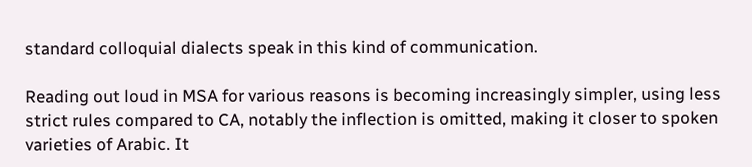standard colloquial dialects speak in this kind of communication.

Reading out loud in MSA for various reasons is becoming increasingly simpler, using less strict rules compared to CA, notably the inflection is omitted, making it closer to spoken varieties of Arabic. It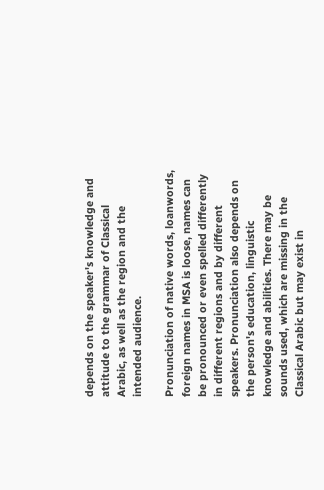depends on the speaker's knowledge and attitude to the grammar of Classical Arabic, as well as the region and the intended audience.

Pronunciation of native words, loanwords, foreign names in MSA is loose, names can be pronounced or even spelled differently in different regions and by different speakers. Pronunciation also depends on the person's education, linguistic knowledge and abilities. There may be sounds used, which are missing in the Classical Arabic but may exist in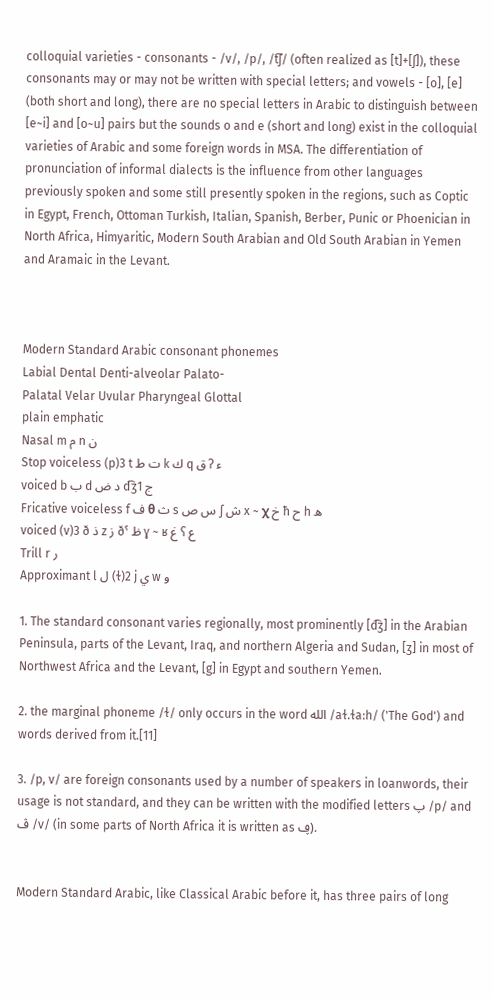colloquial varieties - consonants - /v/, /p/, /t͡ʃ/ (often realized as [t]+[ʃ]), these consonants may or may not be written with special letters; and vowels - [o], [e] (both short and long), there are no special letters in Arabic to distinguish between [e~i] and [o~u] pairs but the sounds o and e (short and long) exist in the colloquial varieties of Arabic and some foreign words in MSA. The differentiation of pronunciation of informal dialects is the influence from other languages previously spoken and some still presently spoken in the regions, such as Coptic in Egypt, French, Ottoman Turkish, Italian, Spanish, Berber, Punic or Phoenician in North Africa, Himyaritic, Modern South Arabian and Old South Arabian in Yemen and Aramaic in the Levant.



Modern Standard Arabic consonant phonemes
Labial Dental Denti-alveolar Palato-
Palatal Velar Uvular Pharyngeal Glottal
plain emphatic
Nasal m م n ن
Stop voiceless (p)3 t ت ط k ك q ق ʔ ء
voiced b ب d د ض d͡ʒ1 ج
Fricative voiceless f ف θ ث s س ص ʃ ش x ~ χ خ ħ ح h ه
voiced (v)3 ð ذ z ز ðˤ ظ ɣ ~ ʁ غ ʕ ع
Trill r ر
Approximant l ل (ɫ)2 j ي w و

1. The standard consonant varies regionally, most prominently [d͡ʒ] in the Arabian Peninsula, parts of the Levant, Iraq, and northern Algeria and Sudan, [ʒ] in most of Northwest Africa and the Levant, [g] in Egypt and southern Yemen.

2. the marginal phoneme /ɫ/ only occurs in the word الله /aɫ.ɫaːh/ ('The God') and words derived from it.[11]

3. /p, v/ are foreign consonants used by a number of speakers in loanwords, their usage is not standard, and they can be written with the modified letters پ /p/ and ڤ /v/ (in some parts of North Africa it is written as ڥ).


Modern Standard Arabic, like Classical Arabic before it, has three pairs of long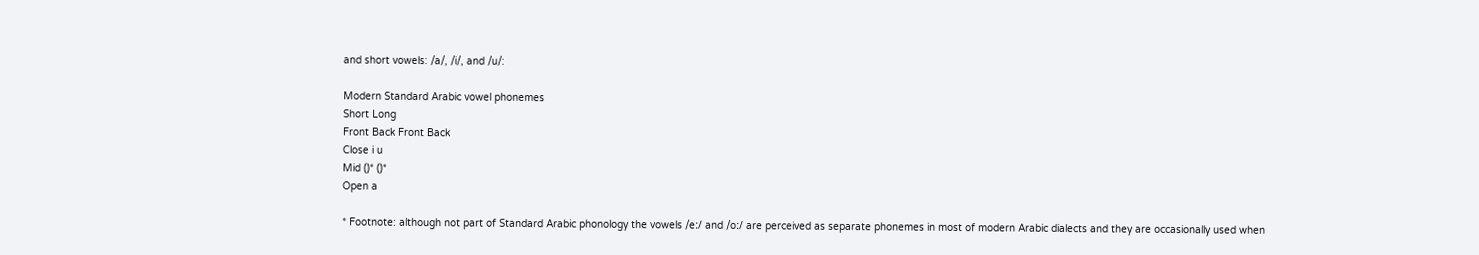and short vowels: /a/, /i/, and /u/:

Modern Standard Arabic vowel phonemes
Short Long
Front Back Front Back
Close i u
Mid ()* ()*
Open a

* Footnote: although not part of Standard Arabic phonology the vowels /eː/ and /oː/ are perceived as separate phonemes in most of modern Arabic dialects and they are occasionally used when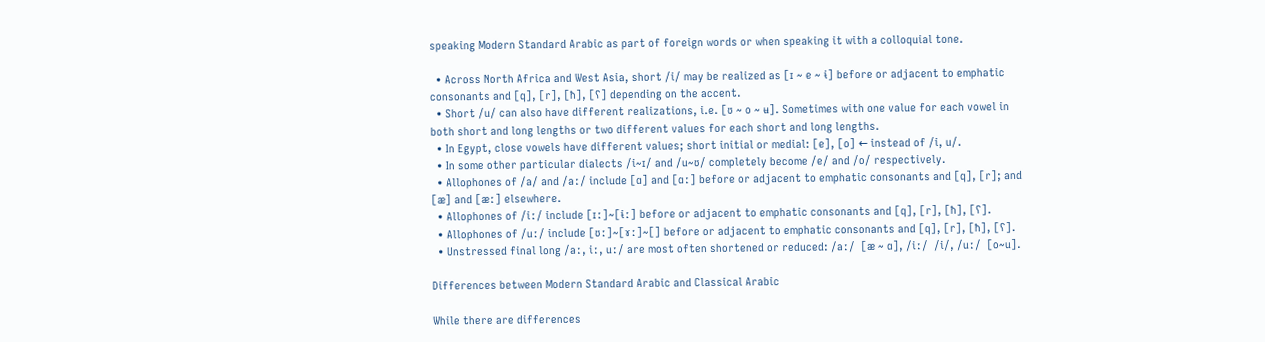speaking Modern Standard Arabic as part of foreign words or when speaking it with a colloquial tone.

  • Across North Africa and West Asia, short /i/ may be realized as [ɪ ~ e ~ ɨ] before or adjacent to emphatic consonants and [q], [r], [ħ], [ʕ] depending on the accent.
  • Short /u/ can also have different realizations, i.e. [ʊ ~ o ~ ʉ]. Sometimes with one value for each vowel in both short and long lengths or two different values for each short and long lengths.
  • In Egypt, close vowels have different values; short initial or medial: [e], [o] ← instead of /i, u/.
  • In some other particular dialects /i~ɪ/ and /u~ʊ/ completely become /e/ and /o/ respectively.
  • Allophones of /a/ and /aː/ include [ɑ] and [ɑː] before or adjacent to emphatic consonants and [q], [r]; and [æ] and [æː] elsewhere.
  • Allophones of /iː/ include [ɪː]~[ɨː] before or adjacent to emphatic consonants and [q], [r], [ħ], [ʕ].
  • Allophones of /uː/ include [ʊː]~[ɤː]~[] before or adjacent to emphatic consonants and [q], [r], [ħ], [ʕ].
  • Unstressed final long /aː, iː, uː/ are most often shortened or reduced: /aː/  [æ ~ ɑ], /iː/  /i/, /uː/  [o~u].

Differences between Modern Standard Arabic and Classical Arabic

While there are differences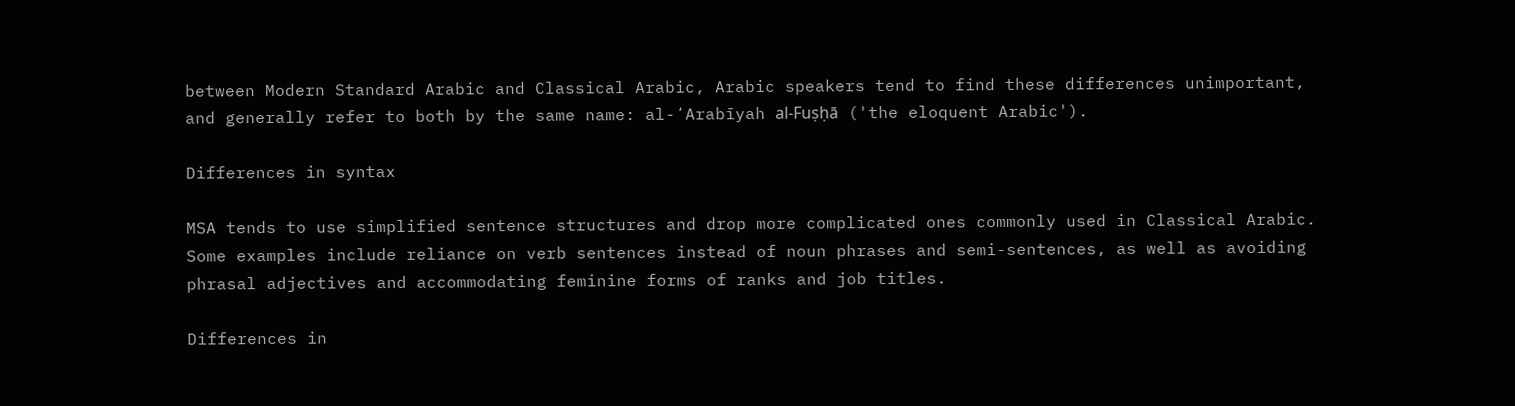between Modern Standard Arabic and Classical Arabic, Arabic speakers tend to find these differences unimportant, and generally refer to both by the same name: al-ʻArabīyah al-Fuṣḥā ('the eloquent Arabic').

Differences in syntax

MSA tends to use simplified sentence structures and drop more complicated ones commonly used in Classical Arabic. Some examples include reliance on verb sentences instead of noun phrases and semi-sentences, as well as avoiding phrasal adjectives and accommodating feminine forms of ranks and job titles.

Differences in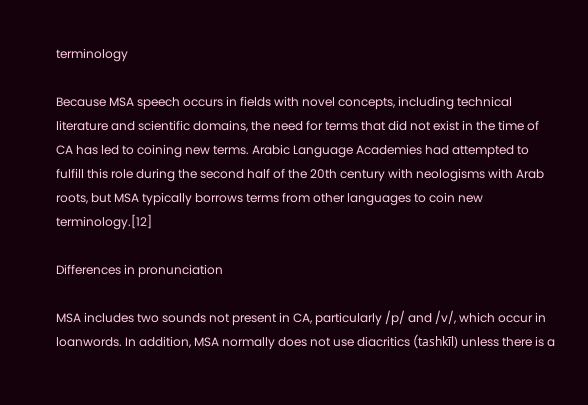terminology

Because MSA speech occurs in fields with novel concepts, including technical literature and scientific domains, the need for terms that did not exist in the time of CA has led to coining new terms. Arabic Language Academies had attempted to fulfill this role during the second half of the 20th century with neologisms with Arab roots, but MSA typically borrows terms from other languages to coin new terminology.[12]

Differences in pronunciation

MSA includes two sounds not present in CA, particularly /p/ and /v/, which occur in loanwords. In addition, MSA normally does not use diacritics (tashkīl) unless there is a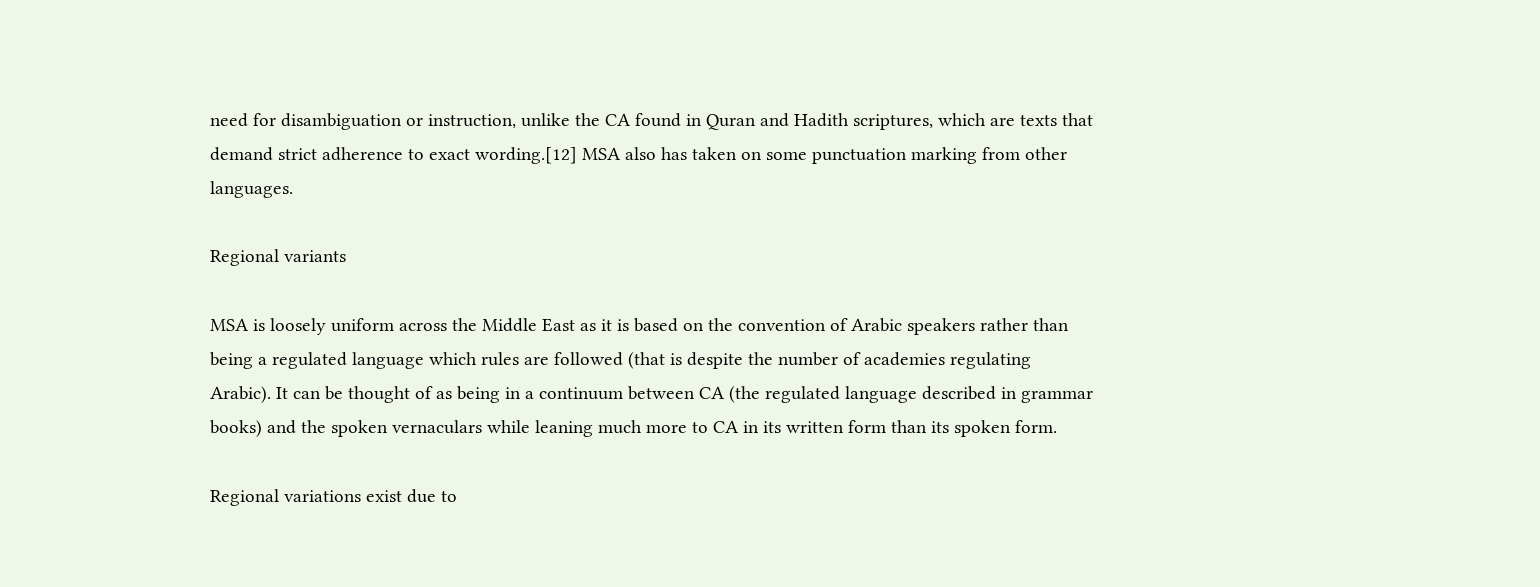need for disambiguation or instruction, unlike the CA found in Quran and Hadith scriptures, which are texts that demand strict adherence to exact wording.[12] MSA also has taken on some punctuation marking from other languages.

Regional variants

MSA is loosely uniform across the Middle East as it is based on the convention of Arabic speakers rather than being a regulated language which rules are followed (that is despite the number of academies regulating Arabic). It can be thought of as being in a continuum between CA (the regulated language described in grammar books) and the spoken vernaculars while leaning much more to CA in its written form than its spoken form.

Regional variations exist due to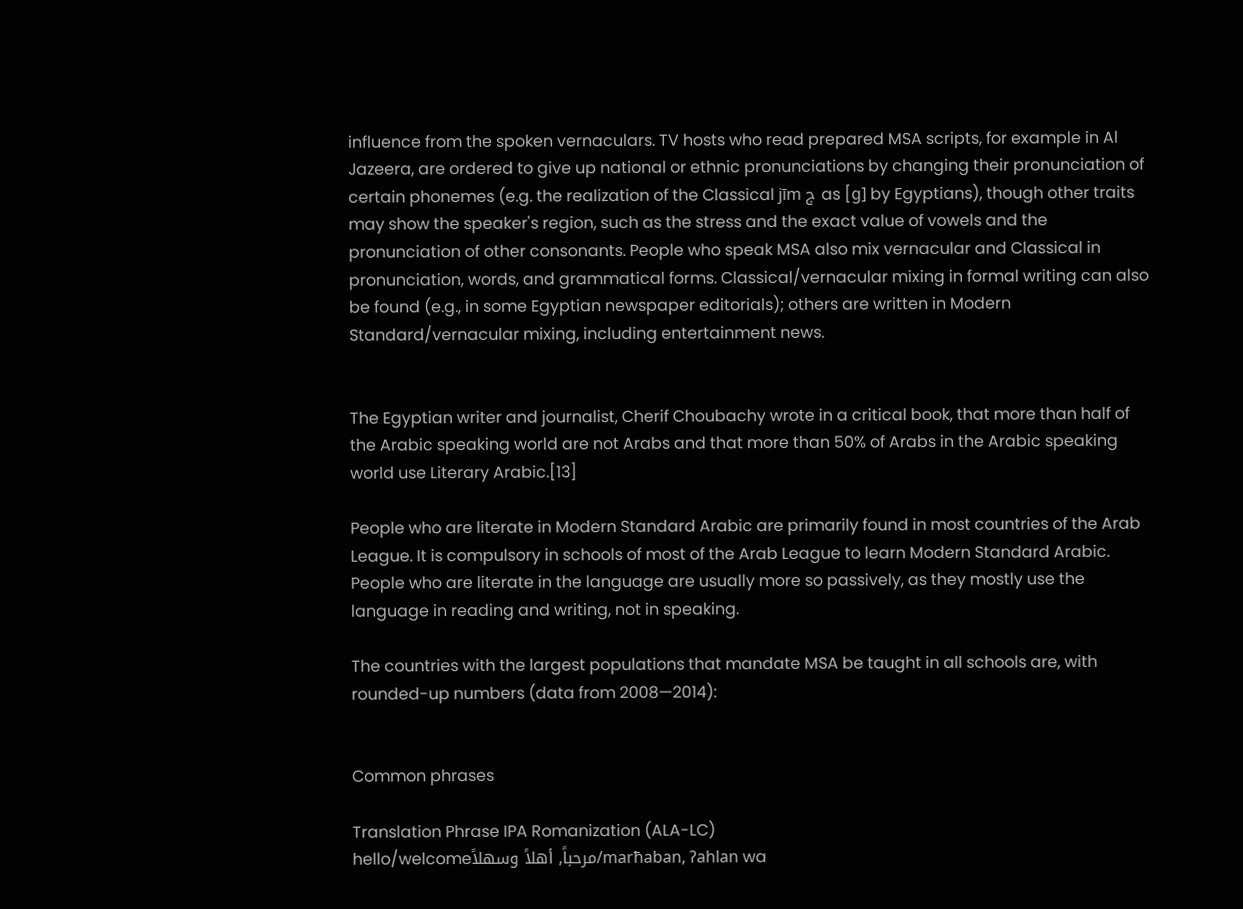influence from the spoken vernaculars. TV hosts who read prepared MSA scripts, for example in Al Jazeera, are ordered to give up national or ethnic pronunciations by changing their pronunciation of certain phonemes (e.g. the realization of the Classical jīm ج as [ɡ] by Egyptians), though other traits may show the speaker's region, such as the stress and the exact value of vowels and the pronunciation of other consonants. People who speak MSA also mix vernacular and Classical in pronunciation, words, and grammatical forms. Classical/vernacular mixing in formal writing can also be found (e.g., in some Egyptian newspaper editorials); others are written in Modern Standard/vernacular mixing, including entertainment news.


The Egyptian writer and journalist, Cherif Choubachy wrote in a critical book, that more than half of the Arabic speaking world are not Arabs and that more than 50% of Arabs in the Arabic speaking world use Literary Arabic.[13]

People who are literate in Modern Standard Arabic are primarily found in most countries of the Arab League. It is compulsory in schools of most of the Arab League to learn Modern Standard Arabic. People who are literate in the language are usually more so passively, as they mostly use the language in reading and writing, not in speaking.

The countries with the largest populations that mandate MSA be taught in all schools are, with rounded-up numbers (data from 2008—2014):


Common phrases

Translation Phrase IPA Romanization (ALA-LC)
hello/welcomeمرحباً, أهلاً وسهلاً/marħaban, ʔahlan wa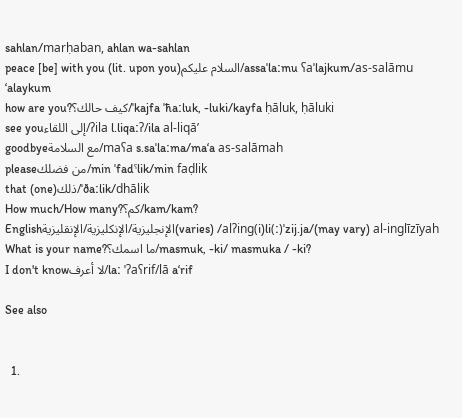sahlan/marḥaban, ahlan wa-sahlan
peace [be] with you (lit. upon you)السلام عليكم/assaˈlaːmu ʕaˈlajkum/as-salāmu ʻalaykum
how are you?كيف حالك؟/ˈkajfa ˈħaːluk, -luki/kayfa ḥāluk, ḥāluki
see youإلى اللقاء/ʔila l.liqaːʔ/ila al-liqāʼ
goodbyeمع السلامة/maʕa s.saˈlaːma/maʻa as-salāmah
pleaseمن فضلك/min ˈfadˤlik/min faḍlik
that (one)ذلك/ˈðaːlik/dhālik
How much/How many?كم؟/kam/kam?
Englishالإنجليزية/الإنكليزية/الإنقليزية(varies) /alʔing(i)li(ː)ˈzij.ja/(may vary) al-inglīzīyah
What is your name?ما اسمك؟/masmuk, -ki/ masmuka / -ki?
I don't knowلا أعرف/laː ˈʔaʕrif/lā aʻrif

See also


  1.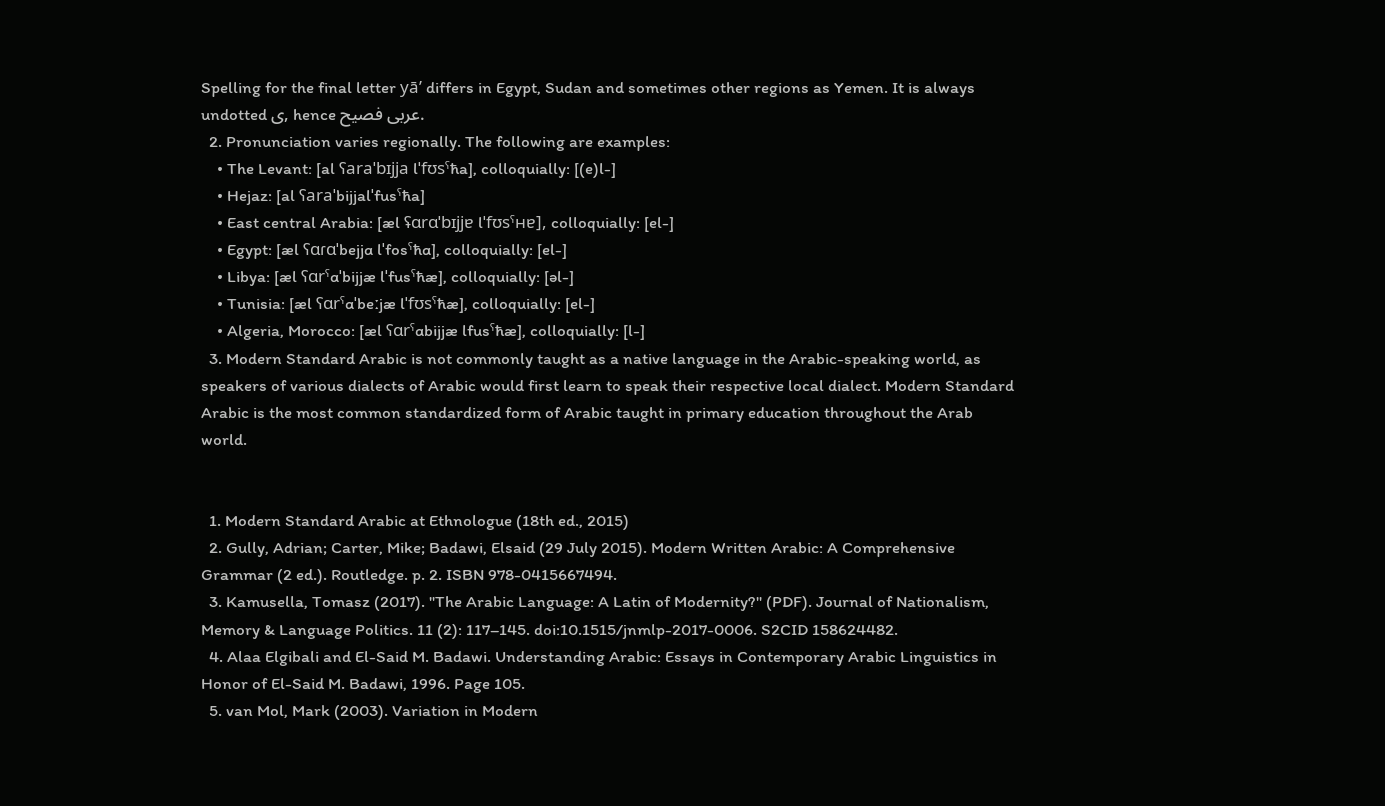Spelling for the final letter yāʼ differs in Egypt, Sudan and sometimes other regions as Yemen. It is always undotted ى, hence عربى فصيح.
  2. Pronunciation varies regionally. The following are examples:
    • The Levant: [al ʕaraˈbɪjja lˈfʊsˤħa], colloquially: [(e)l-]
    • Hejaz: [al ʕaraˈbijjalˈfusˤħa]
    • East central Arabia: [æl ʢɑrɑˈbɪjjɐ lˈfʊsˤʜɐ], colloquially: [el-]
    • Egypt: [æl ʕɑɾɑˈbejjɑ lˈfosˤħɑ], colloquially: [el-]
    • Libya: [æl ʕɑrˤɑˈbijjæ lˈfusˤħæ], colloquially: [əl-]
    • Tunisia: [æl ʕɑrˤɑˈbeːjæ lˈfʊsˤħæ], colloquially: [el-]
    • Algeria, Morocco: [æl ʕɑrˤɑbijjæ lfusˤħæ], colloquially: [l-]
  3. Modern Standard Arabic is not commonly taught as a native language in the Arabic-speaking world, as speakers of various dialects of Arabic would first learn to speak their respective local dialect. Modern Standard Arabic is the most common standardized form of Arabic taught in primary education throughout the Arab world.


  1. Modern Standard Arabic at Ethnologue (18th ed., 2015)
  2. Gully, Adrian; Carter, Mike; Badawi, Elsaid (29 July 2015). Modern Written Arabic: A Comprehensive Grammar (2 ed.). Routledge. p. 2. ISBN 978-0415667494.
  3. Kamusella, Tomasz (2017). "The Arabic Language: A Latin of Modernity?" (PDF). Journal of Nationalism, Memory & Language Politics. 11 (2): 117–145. doi:10.1515/jnmlp-2017-0006. S2CID 158624482.
  4. Alaa Elgibali and El-Said M. Badawi. Understanding Arabic: Essays in Contemporary Arabic Linguistics in Honor of El-Said M. Badawi, 1996. Page 105.
  5. van Mol, Mark (2003). Variation in Modern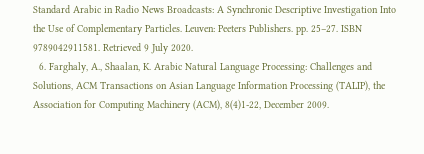Standard Arabic in Radio News Broadcasts: A Synchronic Descriptive Investigation Into the Use of Complementary Particles. Leuven: Peeters Publishers. pp. 25–27. ISBN 9789042911581. Retrieved 9 July 2020.
  6. Farghaly, A., Shaalan, K. Arabic Natural Language Processing: Challenges and Solutions, ACM Transactions on Asian Language Information Processing (TALIP), the Association for Computing Machinery (ACM), 8(4)1-22, December 2009.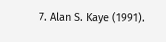7. Alan S. Kaye (1991).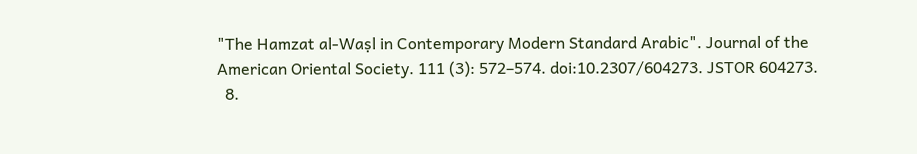"The Hamzat al-Waṣl in Contemporary Modern Standard Arabic". Journal of the American Oriental Society. 111 (3): 572–574. doi:10.2307/604273. JSTOR 604273.
  8.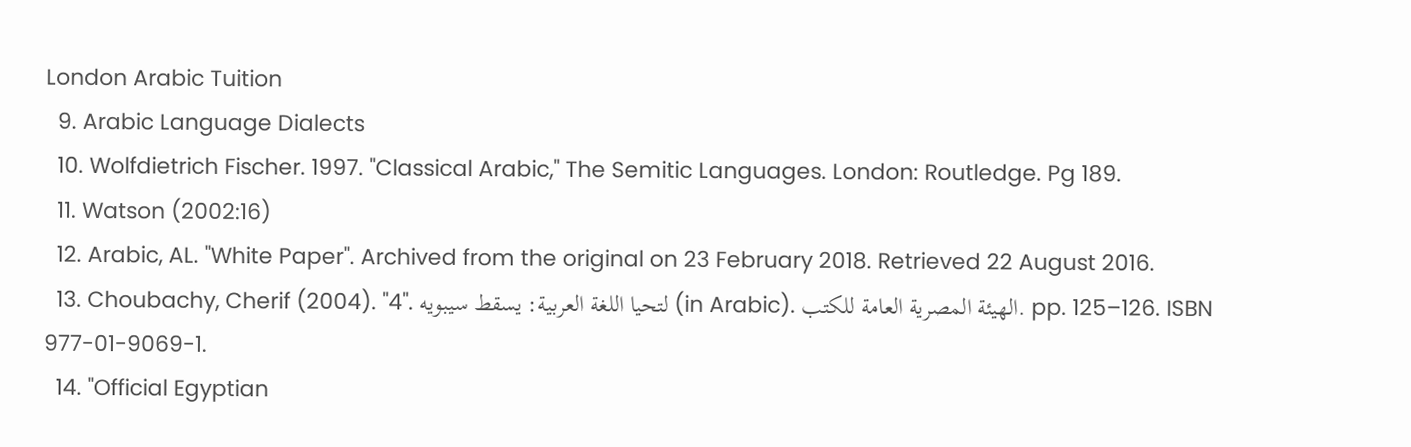London Arabic Tuition
  9. Arabic Language Dialects
  10. Wolfdietrich Fischer. 1997. "Classical Arabic," The Semitic Languages. London: Routledge. Pg 189.
  11. Watson (2002:16)
  12. Arabic, AL. "White Paper". Archived from the original on 23 February 2018. Retrieved 22 August 2016.
  13. Choubachy, Cherif (2004). "4". لتحيا اللغة العربية: يسقط سيبويه (in Arabic). الهيئة المصرية العامة للكتب. pp. 125–126. ISBN 977-01-9069-1.
  14. "Official Egyptian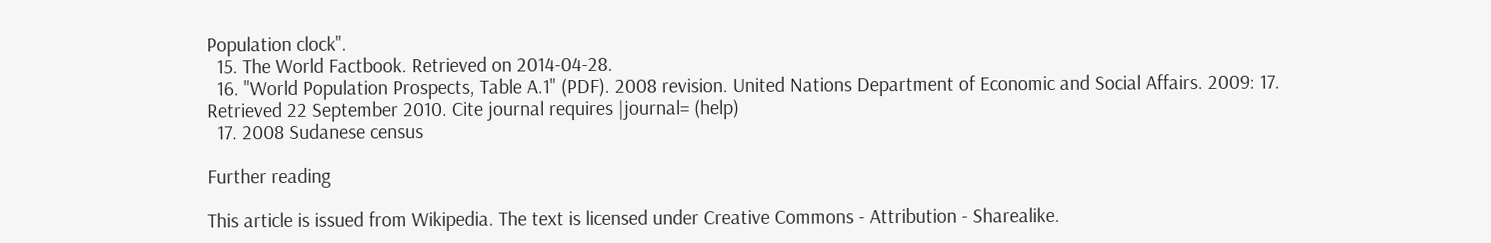Population clock".
  15. The World Factbook. Retrieved on 2014-04-28.
  16. "World Population Prospects, Table A.1" (PDF). 2008 revision. United Nations Department of Economic and Social Affairs. 2009: 17. Retrieved 22 September 2010. Cite journal requires |journal= (help)
  17. 2008 Sudanese census

Further reading

This article is issued from Wikipedia. The text is licensed under Creative Commons - Attribution - Sharealike.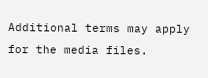Additional terms may apply for the media files.